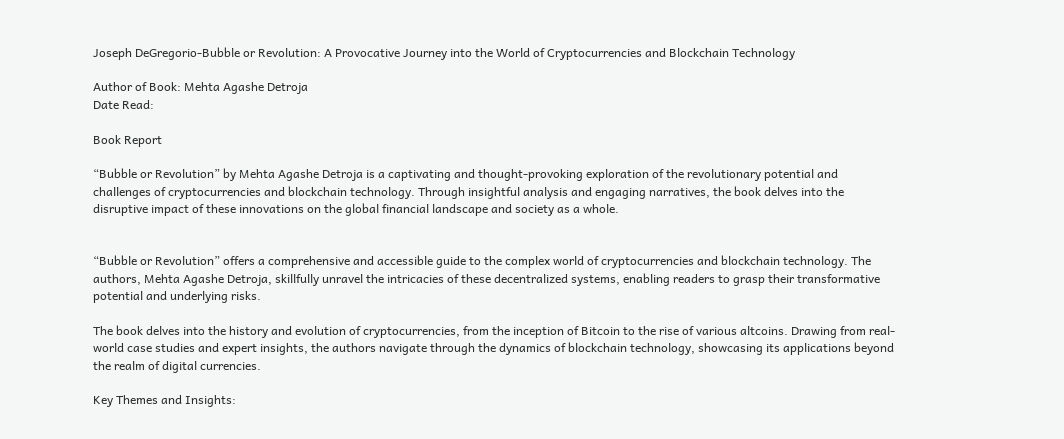Joseph DeGregorio-Bubble or Revolution: A Provocative Journey into the World of Cryptocurrencies and Blockchain Technology

Author of Book: Mehta Agashe Detroja
Date Read:

Book Report

“Bubble or Revolution” by Mehta Agashe Detroja is a captivating and thought-provoking exploration of the revolutionary potential and challenges of cryptocurrencies and blockchain technology. Through insightful analysis and engaging narratives, the book delves into the disruptive impact of these innovations on the global financial landscape and society as a whole.


“Bubble or Revolution” offers a comprehensive and accessible guide to the complex world of cryptocurrencies and blockchain technology. The authors, Mehta Agashe Detroja, skillfully unravel the intricacies of these decentralized systems, enabling readers to grasp their transformative potential and underlying risks.

The book delves into the history and evolution of cryptocurrencies, from the inception of Bitcoin to the rise of various altcoins. Drawing from real-world case studies and expert insights, the authors navigate through the dynamics of blockchain technology, showcasing its applications beyond the realm of digital currencies.

Key Themes and Insights: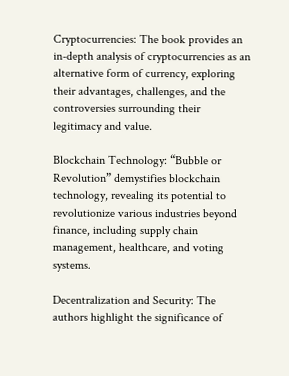Cryptocurrencies: The book provides an in-depth analysis of cryptocurrencies as an alternative form of currency, exploring their advantages, challenges, and the controversies surrounding their legitimacy and value.

Blockchain Technology: “Bubble or Revolution” demystifies blockchain technology, revealing its potential to revolutionize various industries beyond finance, including supply chain management, healthcare, and voting systems.

Decentralization and Security: The authors highlight the significance of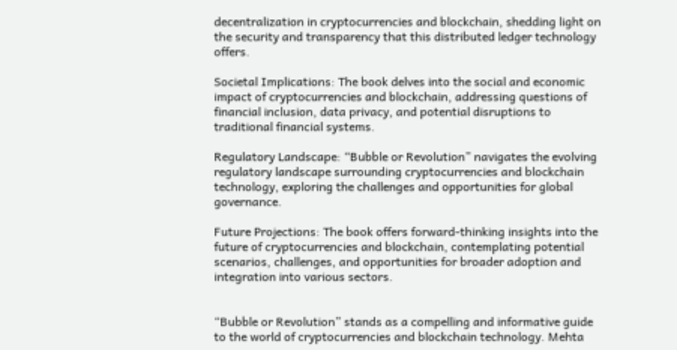decentralization in cryptocurrencies and blockchain, shedding light on the security and transparency that this distributed ledger technology offers.

Societal Implications: The book delves into the social and economic impact of cryptocurrencies and blockchain, addressing questions of financial inclusion, data privacy, and potential disruptions to traditional financial systems.

Regulatory Landscape: “Bubble or Revolution” navigates the evolving regulatory landscape surrounding cryptocurrencies and blockchain technology, exploring the challenges and opportunities for global governance.

Future Projections: The book offers forward-thinking insights into the future of cryptocurrencies and blockchain, contemplating potential scenarios, challenges, and opportunities for broader adoption and integration into various sectors.


“Bubble or Revolution” stands as a compelling and informative guide to the world of cryptocurrencies and blockchain technology. Mehta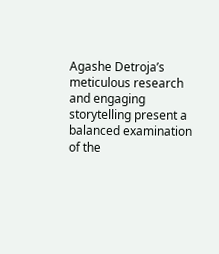Agashe Detroja’s meticulous research and engaging storytelling present a balanced examination of the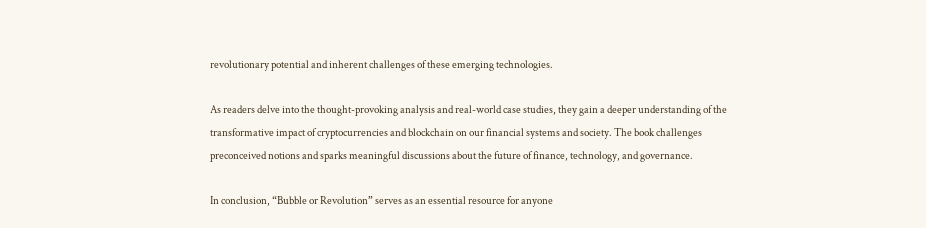revolutionary potential and inherent challenges of these emerging technologies.

As readers delve into the thought-provoking analysis and real-world case studies, they gain a deeper understanding of the transformative impact of cryptocurrencies and blockchain on our financial systems and society. The book challenges preconceived notions and sparks meaningful discussions about the future of finance, technology, and governance.

In conclusion, “Bubble or Revolution” serves as an essential resource for anyone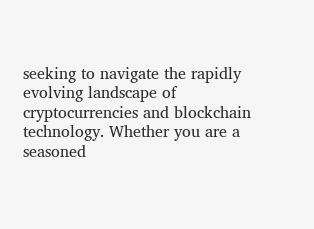seeking to navigate the rapidly evolving landscape of cryptocurrencies and blockchain technology. Whether you are a seasoned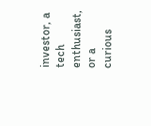investor, a tech enthusiast, or a curious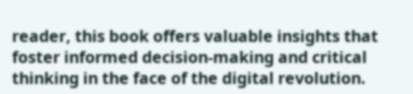reader, this book offers valuable insights that foster informed decision-making and critical thinking in the face of the digital revolution.